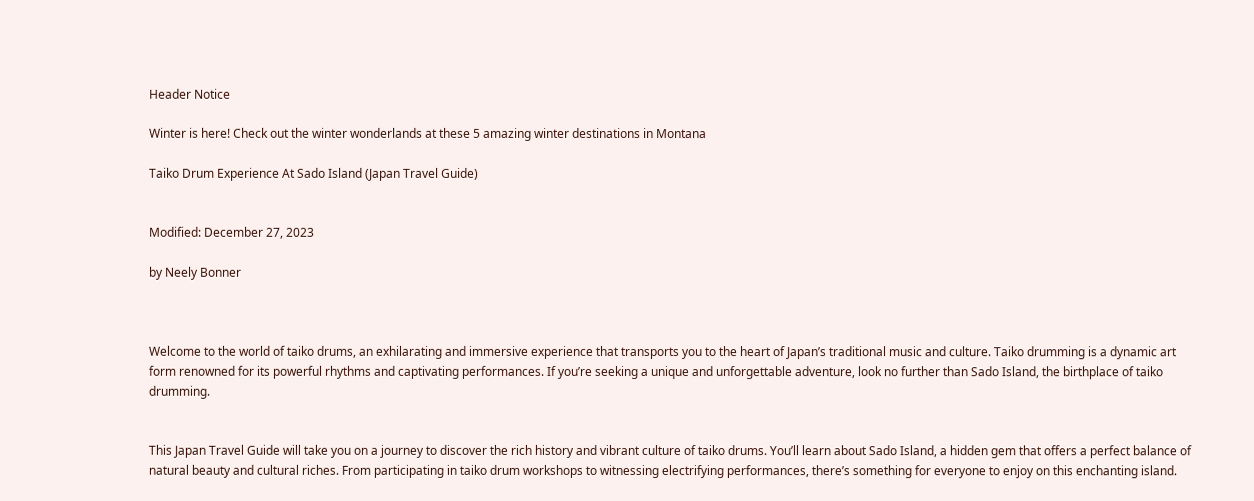Header Notice

Winter is here! Check out the winter wonderlands at these 5 amazing winter destinations in Montana

Taiko Drum Experience At Sado Island (Japan Travel Guide)


Modified: December 27, 2023

by Neely Bonner



Welcome to the world of taiko drums, an exhilarating and immersive experience that transports you to the heart of Japan’s traditional music and culture. Taiko drumming is a dynamic art form renowned for its powerful rhythms and captivating performances. If you’re seeking a unique and unforgettable adventure, look no further than Sado Island, the birthplace of taiko drumming.


This Japan Travel Guide will take you on a journey to discover the rich history and vibrant culture of taiko drums. You’ll learn about Sado Island, a hidden gem that offers a perfect balance of natural beauty and cultural riches. From participating in taiko drum workshops to witnessing electrifying performances, there’s something for everyone to enjoy on this enchanting island.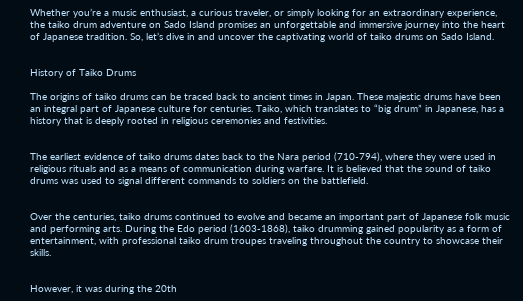Whether you’re a music enthusiast, a curious traveler, or simply looking for an extraordinary experience, the taiko drum adventure on Sado Island promises an unforgettable and immersive journey into the heart of Japanese tradition. So, let’s dive in and uncover the captivating world of taiko drums on Sado Island.


History of Taiko Drums

The origins of taiko drums can be traced back to ancient times in Japan. These majestic drums have been an integral part of Japanese culture for centuries. Taiko, which translates to “big drum” in Japanese, has a history that is deeply rooted in religious ceremonies and festivities.


The earliest evidence of taiko drums dates back to the Nara period (710-794), where they were used in religious rituals and as a means of communication during warfare. It is believed that the sound of taiko drums was used to signal different commands to soldiers on the battlefield.


Over the centuries, taiko drums continued to evolve and became an important part of Japanese folk music and performing arts. During the Edo period (1603-1868), taiko drumming gained popularity as a form of entertainment, with professional taiko drum troupes traveling throughout the country to showcase their skills.


However, it was during the 20th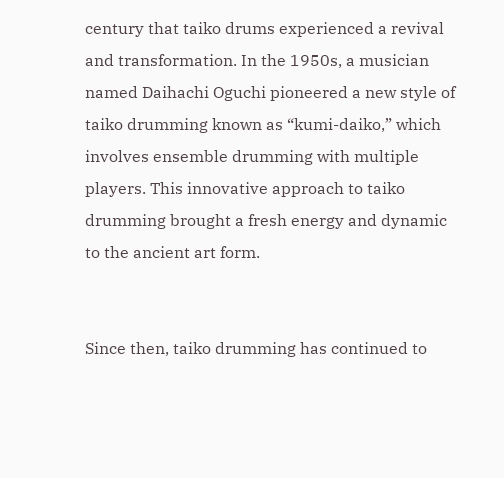century that taiko drums experienced a revival and transformation. In the 1950s, a musician named Daihachi Oguchi pioneered a new style of taiko drumming known as “kumi-daiko,” which involves ensemble drumming with multiple players. This innovative approach to taiko drumming brought a fresh energy and dynamic to the ancient art form.


Since then, taiko drumming has continued to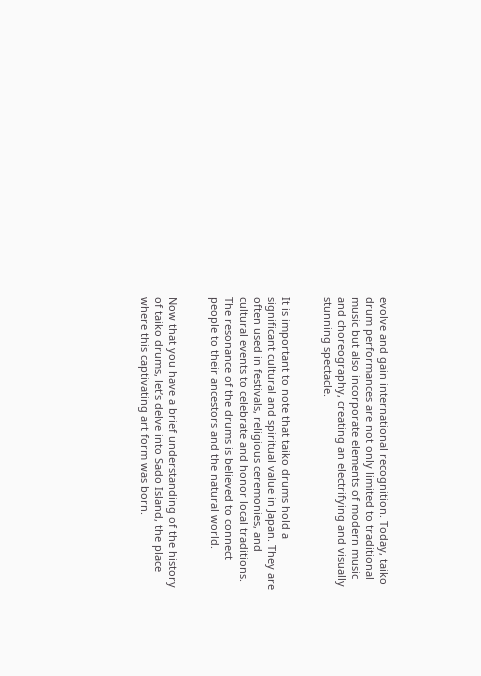evolve and gain international recognition. Today, taiko drum performances are not only limited to traditional music but also incorporate elements of modern music and choreography, creating an electrifying and visually stunning spectacle.


It is important to note that taiko drums hold a significant cultural and spiritual value in Japan. They are often used in festivals, religious ceremonies, and cultural events to celebrate and honor local traditions. The resonance of the drums is believed to connect people to their ancestors and the natural world.


Now that you have a brief understanding of the history of taiko drums, let’s delve into Sado Island, the place where this captivating art form was born.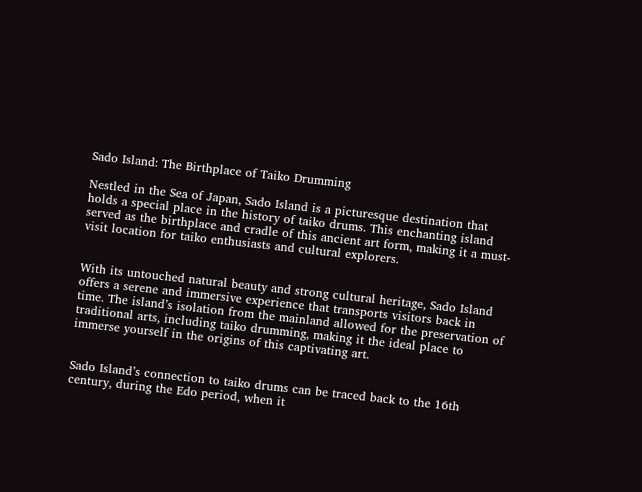Sado Island: The Birthplace of Taiko Drumming

Nestled in the Sea of Japan, Sado Island is a picturesque destination that holds a special place in the history of taiko drums. This enchanting island served as the birthplace and cradle of this ancient art form, making it a must-visit location for taiko enthusiasts and cultural explorers.


With its untouched natural beauty and strong cultural heritage, Sado Island offers a serene and immersive experience that transports visitors back in time. The island’s isolation from the mainland allowed for the preservation of traditional arts, including taiko drumming, making it the ideal place to immerse yourself in the origins of this captivating art.


Sado Island’s connection to taiko drums can be traced back to the 16th century, during the Edo period, when it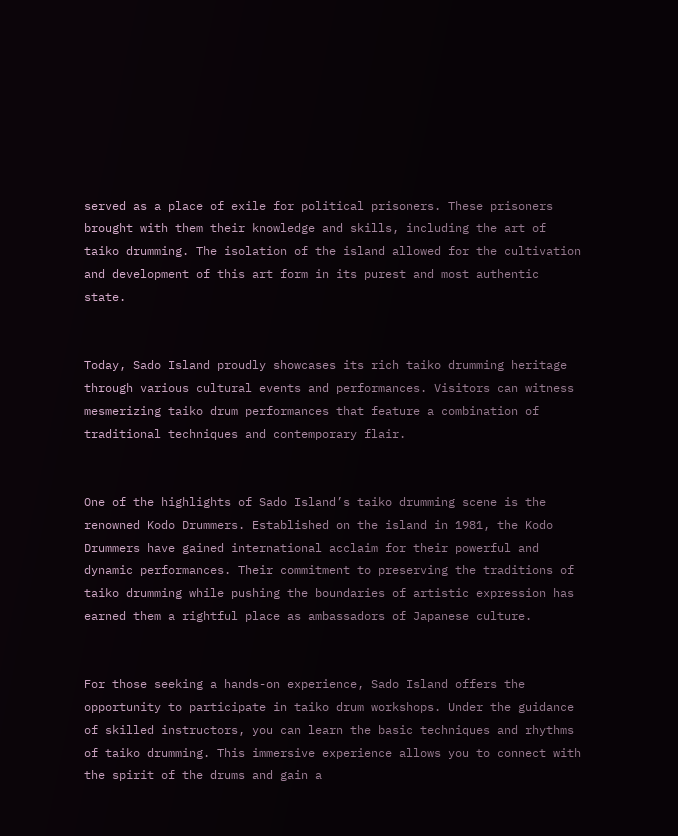served as a place of exile for political prisoners. These prisoners brought with them their knowledge and skills, including the art of taiko drumming. The isolation of the island allowed for the cultivation and development of this art form in its purest and most authentic state.


Today, Sado Island proudly showcases its rich taiko drumming heritage through various cultural events and performances. Visitors can witness mesmerizing taiko drum performances that feature a combination of traditional techniques and contemporary flair.


One of the highlights of Sado Island’s taiko drumming scene is the renowned Kodo Drummers. Established on the island in 1981, the Kodo Drummers have gained international acclaim for their powerful and dynamic performances. Their commitment to preserving the traditions of taiko drumming while pushing the boundaries of artistic expression has earned them a rightful place as ambassadors of Japanese culture.


For those seeking a hands-on experience, Sado Island offers the opportunity to participate in taiko drum workshops. Under the guidance of skilled instructors, you can learn the basic techniques and rhythms of taiko drumming. This immersive experience allows you to connect with the spirit of the drums and gain a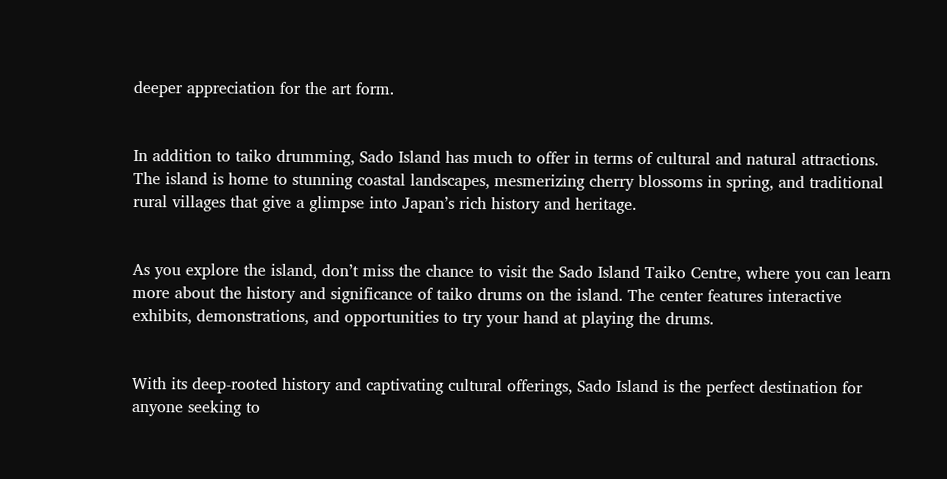deeper appreciation for the art form.


In addition to taiko drumming, Sado Island has much to offer in terms of cultural and natural attractions. The island is home to stunning coastal landscapes, mesmerizing cherry blossoms in spring, and traditional rural villages that give a glimpse into Japan’s rich history and heritage.


As you explore the island, don’t miss the chance to visit the Sado Island Taiko Centre, where you can learn more about the history and significance of taiko drums on the island. The center features interactive exhibits, demonstrations, and opportunities to try your hand at playing the drums.


With its deep-rooted history and captivating cultural offerings, Sado Island is the perfect destination for anyone seeking to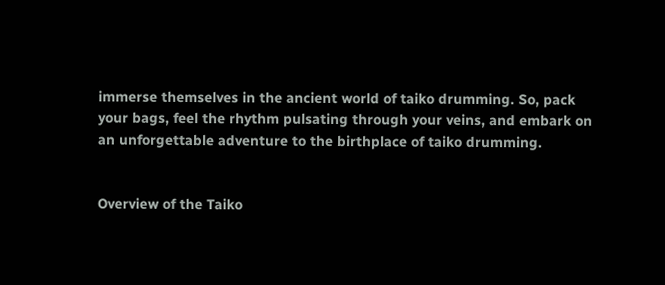immerse themselves in the ancient world of taiko drumming. So, pack your bags, feel the rhythm pulsating through your veins, and embark on an unforgettable adventure to the birthplace of taiko drumming.


Overview of the Taiko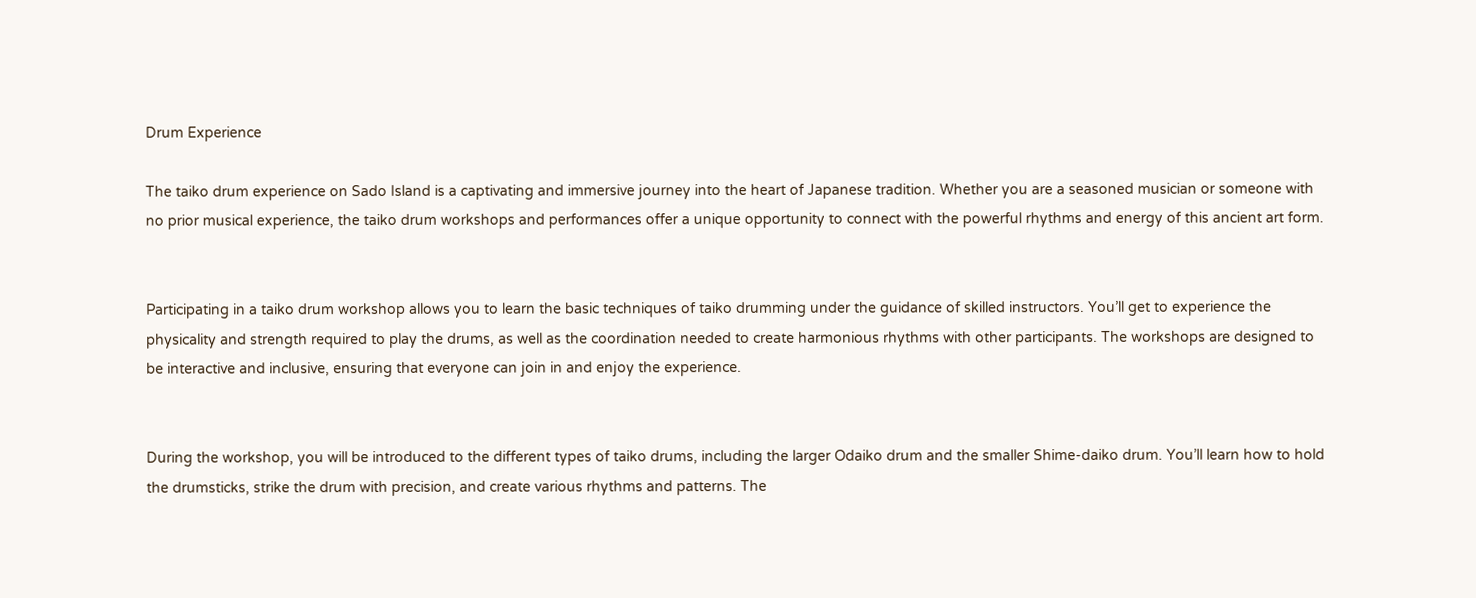Drum Experience

The taiko drum experience on Sado Island is a captivating and immersive journey into the heart of Japanese tradition. Whether you are a seasoned musician or someone with no prior musical experience, the taiko drum workshops and performances offer a unique opportunity to connect with the powerful rhythms and energy of this ancient art form.


Participating in a taiko drum workshop allows you to learn the basic techniques of taiko drumming under the guidance of skilled instructors. You’ll get to experience the physicality and strength required to play the drums, as well as the coordination needed to create harmonious rhythms with other participants. The workshops are designed to be interactive and inclusive, ensuring that everyone can join in and enjoy the experience.


During the workshop, you will be introduced to the different types of taiko drums, including the larger Odaiko drum and the smaller Shime-daiko drum. You’ll learn how to hold the drumsticks, strike the drum with precision, and create various rhythms and patterns. The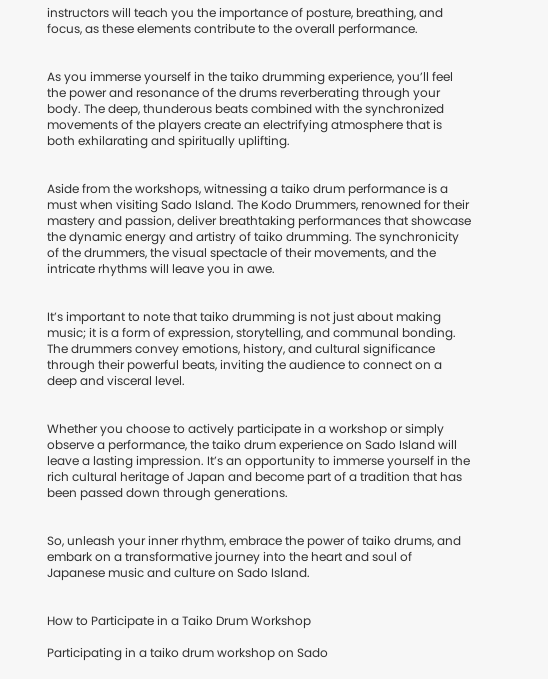instructors will teach you the importance of posture, breathing, and focus, as these elements contribute to the overall performance.


As you immerse yourself in the taiko drumming experience, you’ll feel the power and resonance of the drums reverberating through your body. The deep, thunderous beats combined with the synchronized movements of the players create an electrifying atmosphere that is both exhilarating and spiritually uplifting.


Aside from the workshops, witnessing a taiko drum performance is a must when visiting Sado Island. The Kodo Drummers, renowned for their mastery and passion, deliver breathtaking performances that showcase the dynamic energy and artistry of taiko drumming. The synchronicity of the drummers, the visual spectacle of their movements, and the intricate rhythms will leave you in awe.


It’s important to note that taiko drumming is not just about making music; it is a form of expression, storytelling, and communal bonding. The drummers convey emotions, history, and cultural significance through their powerful beats, inviting the audience to connect on a deep and visceral level.


Whether you choose to actively participate in a workshop or simply observe a performance, the taiko drum experience on Sado Island will leave a lasting impression. It’s an opportunity to immerse yourself in the rich cultural heritage of Japan and become part of a tradition that has been passed down through generations.


So, unleash your inner rhythm, embrace the power of taiko drums, and embark on a transformative journey into the heart and soul of Japanese music and culture on Sado Island.


How to Participate in a Taiko Drum Workshop

Participating in a taiko drum workshop on Sado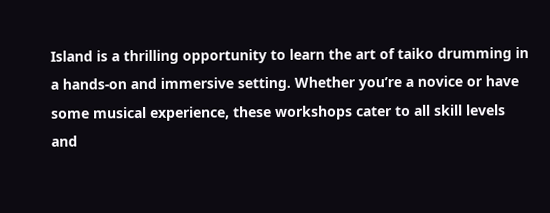Island is a thrilling opportunity to learn the art of taiko drumming in a hands-on and immersive setting. Whether you’re a novice or have some musical experience, these workshops cater to all skill levels and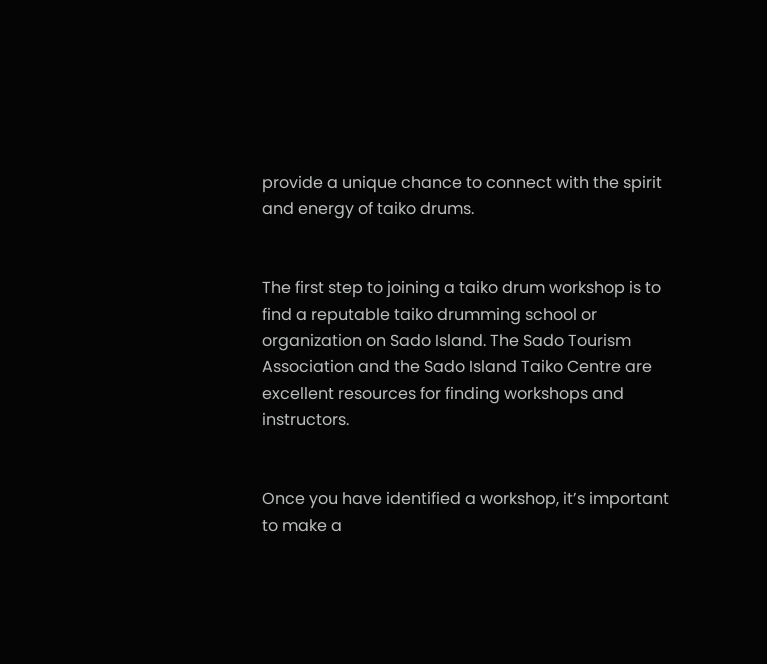provide a unique chance to connect with the spirit and energy of taiko drums.


The first step to joining a taiko drum workshop is to find a reputable taiko drumming school or organization on Sado Island. The Sado Tourism Association and the Sado Island Taiko Centre are excellent resources for finding workshops and instructors.


Once you have identified a workshop, it’s important to make a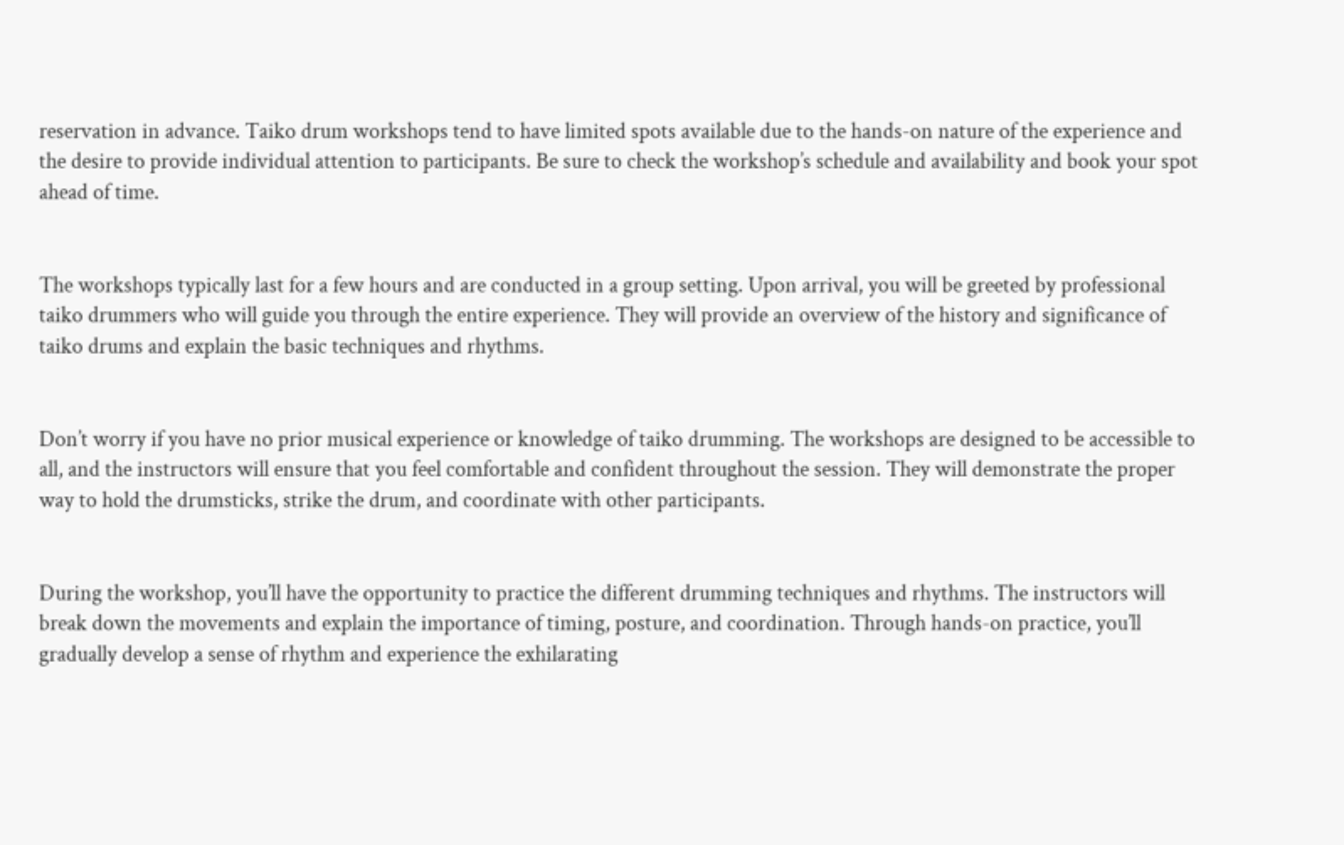reservation in advance. Taiko drum workshops tend to have limited spots available due to the hands-on nature of the experience and the desire to provide individual attention to participants. Be sure to check the workshop’s schedule and availability and book your spot ahead of time.


The workshops typically last for a few hours and are conducted in a group setting. Upon arrival, you will be greeted by professional taiko drummers who will guide you through the entire experience. They will provide an overview of the history and significance of taiko drums and explain the basic techniques and rhythms.


Don’t worry if you have no prior musical experience or knowledge of taiko drumming. The workshops are designed to be accessible to all, and the instructors will ensure that you feel comfortable and confident throughout the session. They will demonstrate the proper way to hold the drumsticks, strike the drum, and coordinate with other participants.


During the workshop, you’ll have the opportunity to practice the different drumming techniques and rhythms. The instructors will break down the movements and explain the importance of timing, posture, and coordination. Through hands-on practice, you’ll gradually develop a sense of rhythm and experience the exhilarating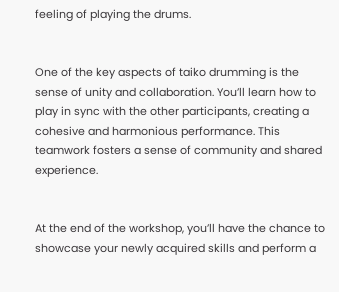feeling of playing the drums.


One of the key aspects of taiko drumming is the sense of unity and collaboration. You’ll learn how to play in sync with the other participants, creating a cohesive and harmonious performance. This teamwork fosters a sense of community and shared experience.


At the end of the workshop, you’ll have the chance to showcase your newly acquired skills and perform a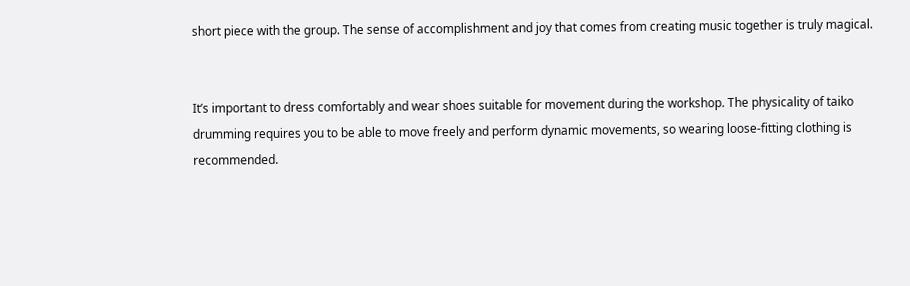short piece with the group. The sense of accomplishment and joy that comes from creating music together is truly magical.


It’s important to dress comfortably and wear shoes suitable for movement during the workshop. The physicality of taiko drumming requires you to be able to move freely and perform dynamic movements, so wearing loose-fitting clothing is recommended.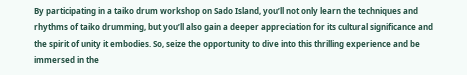By participating in a taiko drum workshop on Sado Island, you’ll not only learn the techniques and rhythms of taiko drumming, but you’ll also gain a deeper appreciation for its cultural significance and the spirit of unity it embodies. So, seize the opportunity to dive into this thrilling experience and be immersed in the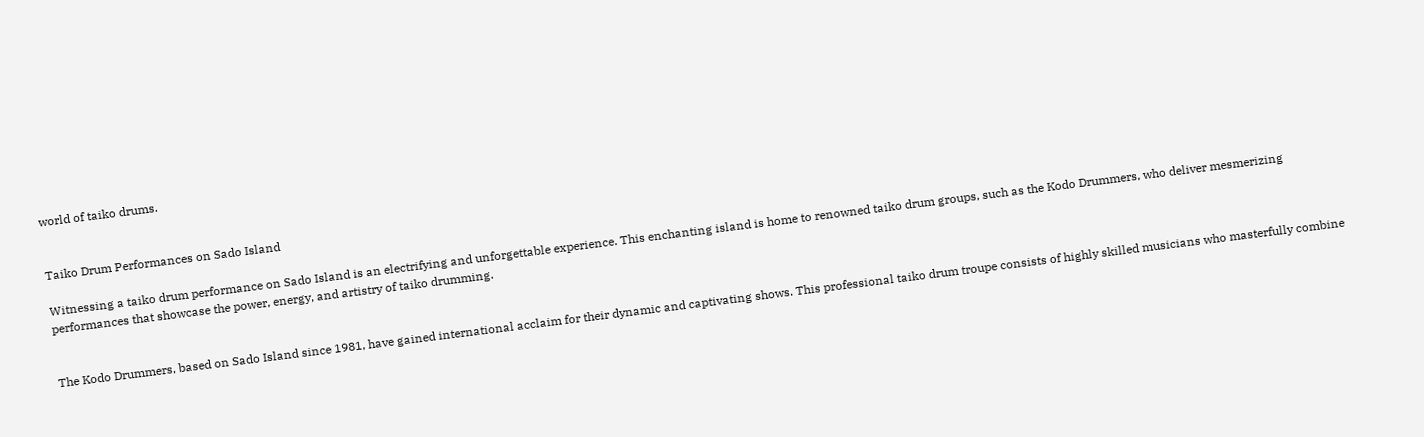world of taiko drums.


Taiko Drum Performances on Sado Island

Witnessing a taiko drum performance on Sado Island is an electrifying and unforgettable experience. This enchanting island is home to renowned taiko drum groups, such as the Kodo Drummers, who deliver mesmerizing performances that showcase the power, energy, and artistry of taiko drumming.


The Kodo Drummers, based on Sado Island since 1981, have gained international acclaim for their dynamic and captivating shows. This professional taiko drum troupe consists of highly skilled musicians who masterfully combine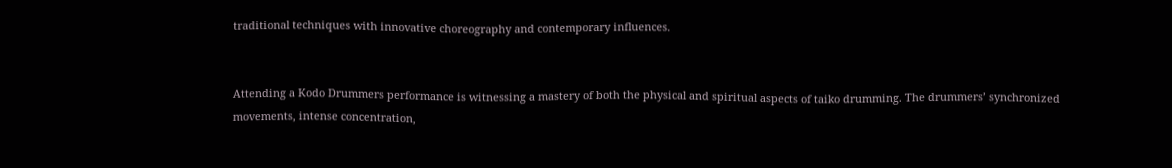traditional techniques with innovative choreography and contemporary influences.


Attending a Kodo Drummers performance is witnessing a mastery of both the physical and spiritual aspects of taiko drumming. The drummers’ synchronized movements, intense concentration,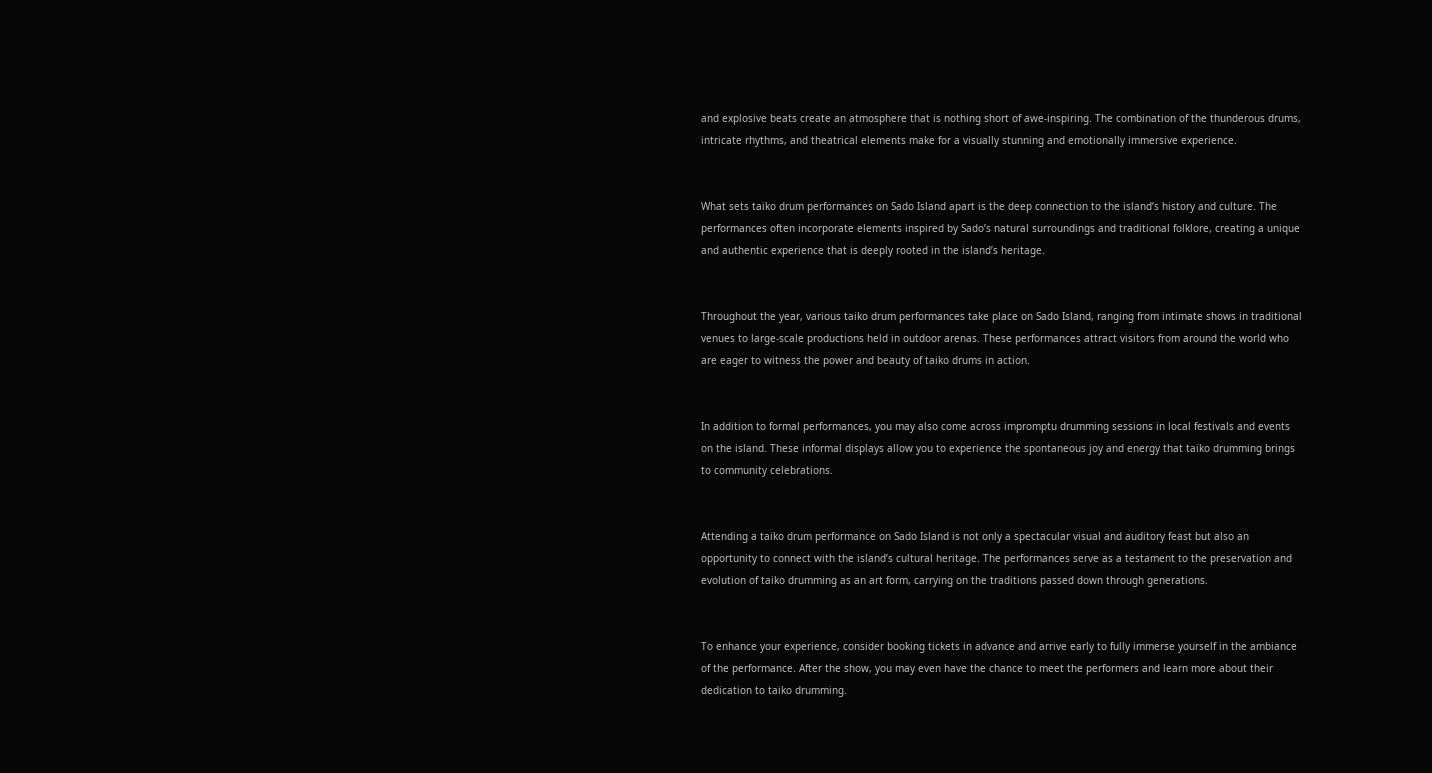and explosive beats create an atmosphere that is nothing short of awe-inspiring. The combination of the thunderous drums, intricate rhythms, and theatrical elements make for a visually stunning and emotionally immersive experience.


What sets taiko drum performances on Sado Island apart is the deep connection to the island’s history and culture. The performances often incorporate elements inspired by Sado’s natural surroundings and traditional folklore, creating a unique and authentic experience that is deeply rooted in the island’s heritage.


Throughout the year, various taiko drum performances take place on Sado Island, ranging from intimate shows in traditional venues to large-scale productions held in outdoor arenas. These performances attract visitors from around the world who are eager to witness the power and beauty of taiko drums in action.


In addition to formal performances, you may also come across impromptu drumming sessions in local festivals and events on the island. These informal displays allow you to experience the spontaneous joy and energy that taiko drumming brings to community celebrations.


Attending a taiko drum performance on Sado Island is not only a spectacular visual and auditory feast but also an opportunity to connect with the island’s cultural heritage. The performances serve as a testament to the preservation and evolution of taiko drumming as an art form, carrying on the traditions passed down through generations.


To enhance your experience, consider booking tickets in advance and arrive early to fully immerse yourself in the ambiance of the performance. After the show, you may even have the chance to meet the performers and learn more about their dedication to taiko drumming.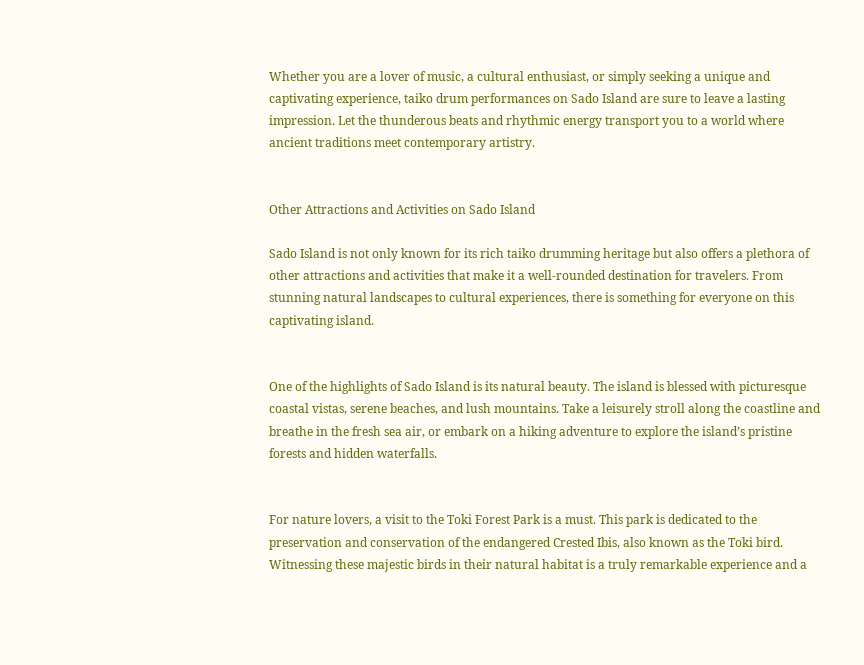Whether you are a lover of music, a cultural enthusiast, or simply seeking a unique and captivating experience, taiko drum performances on Sado Island are sure to leave a lasting impression. Let the thunderous beats and rhythmic energy transport you to a world where ancient traditions meet contemporary artistry.


Other Attractions and Activities on Sado Island

Sado Island is not only known for its rich taiko drumming heritage but also offers a plethora of other attractions and activities that make it a well-rounded destination for travelers. From stunning natural landscapes to cultural experiences, there is something for everyone on this captivating island.


One of the highlights of Sado Island is its natural beauty. The island is blessed with picturesque coastal vistas, serene beaches, and lush mountains. Take a leisurely stroll along the coastline and breathe in the fresh sea air, or embark on a hiking adventure to explore the island’s pristine forests and hidden waterfalls.


For nature lovers, a visit to the Toki Forest Park is a must. This park is dedicated to the preservation and conservation of the endangered Crested Ibis, also known as the Toki bird. Witnessing these majestic birds in their natural habitat is a truly remarkable experience and a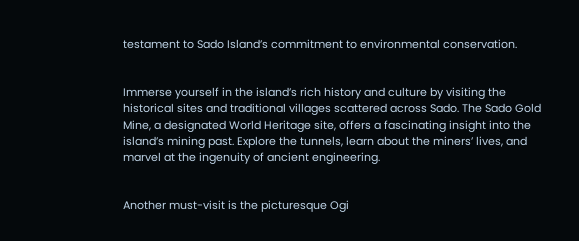testament to Sado Island’s commitment to environmental conservation.


Immerse yourself in the island’s rich history and culture by visiting the historical sites and traditional villages scattered across Sado. The Sado Gold Mine, a designated World Heritage site, offers a fascinating insight into the island’s mining past. Explore the tunnels, learn about the miners’ lives, and marvel at the ingenuity of ancient engineering.


Another must-visit is the picturesque Ogi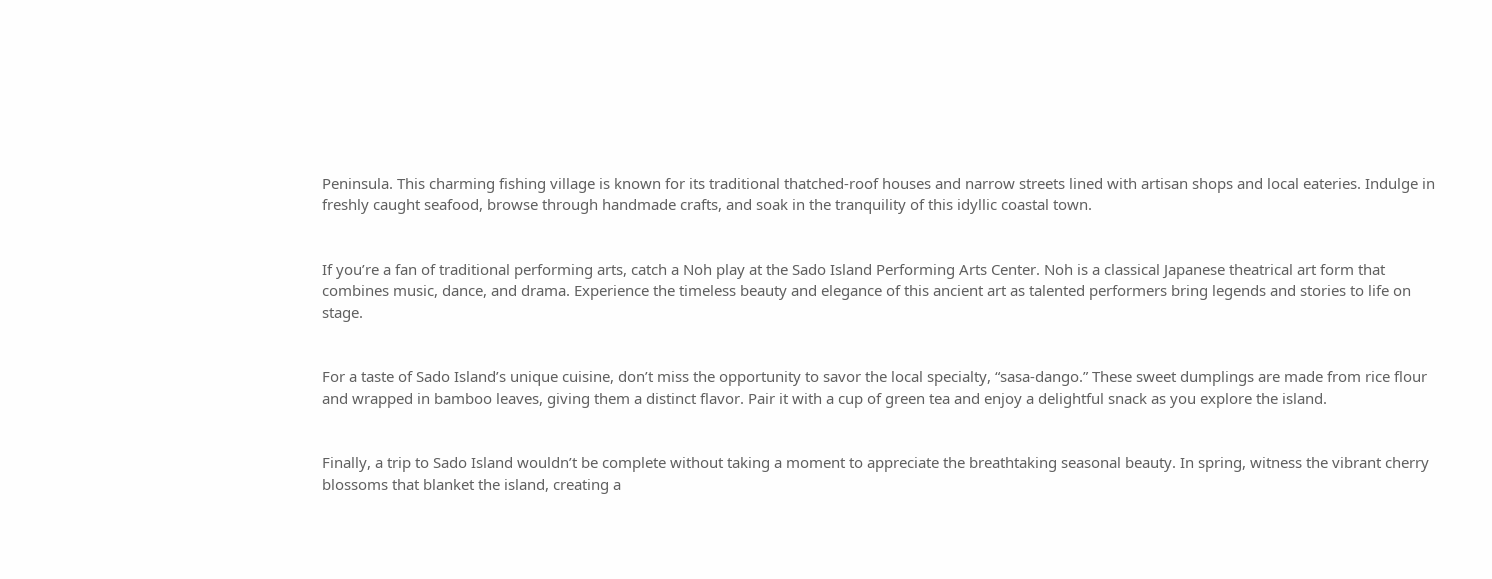Peninsula. This charming fishing village is known for its traditional thatched-roof houses and narrow streets lined with artisan shops and local eateries. Indulge in freshly caught seafood, browse through handmade crafts, and soak in the tranquility of this idyllic coastal town.


If you’re a fan of traditional performing arts, catch a Noh play at the Sado Island Performing Arts Center. Noh is a classical Japanese theatrical art form that combines music, dance, and drama. Experience the timeless beauty and elegance of this ancient art as talented performers bring legends and stories to life on stage.


For a taste of Sado Island’s unique cuisine, don’t miss the opportunity to savor the local specialty, “sasa-dango.” These sweet dumplings are made from rice flour and wrapped in bamboo leaves, giving them a distinct flavor. Pair it with a cup of green tea and enjoy a delightful snack as you explore the island.


Finally, a trip to Sado Island wouldn’t be complete without taking a moment to appreciate the breathtaking seasonal beauty. In spring, witness the vibrant cherry blossoms that blanket the island, creating a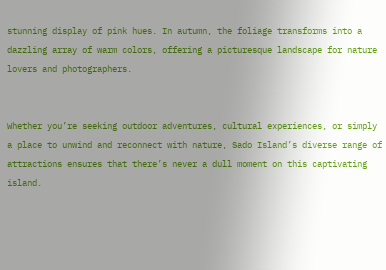stunning display of pink hues. In autumn, the foliage transforms into a dazzling array of warm colors, offering a picturesque landscape for nature lovers and photographers.


Whether you’re seeking outdoor adventures, cultural experiences, or simply a place to unwind and reconnect with nature, Sado Island’s diverse range of attractions ensures that there’s never a dull moment on this captivating island.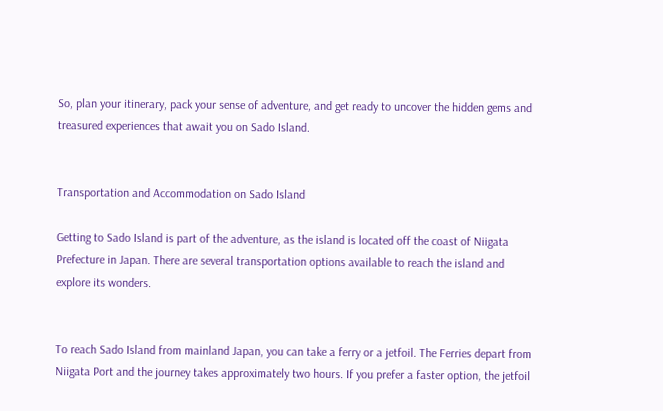So, plan your itinerary, pack your sense of adventure, and get ready to uncover the hidden gems and treasured experiences that await you on Sado Island.


Transportation and Accommodation on Sado Island

Getting to Sado Island is part of the adventure, as the island is located off the coast of Niigata Prefecture in Japan. There are several transportation options available to reach the island and explore its wonders.


To reach Sado Island from mainland Japan, you can take a ferry or a jetfoil. The Ferries depart from Niigata Port and the journey takes approximately two hours. If you prefer a faster option, the jetfoil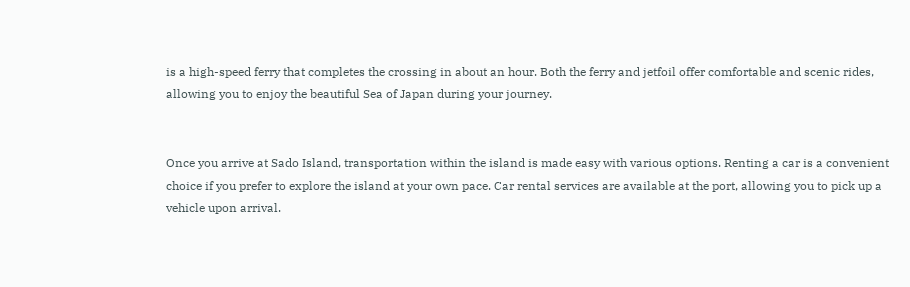is a high-speed ferry that completes the crossing in about an hour. Both the ferry and jetfoil offer comfortable and scenic rides, allowing you to enjoy the beautiful Sea of Japan during your journey.


Once you arrive at Sado Island, transportation within the island is made easy with various options. Renting a car is a convenient choice if you prefer to explore the island at your own pace. Car rental services are available at the port, allowing you to pick up a vehicle upon arrival.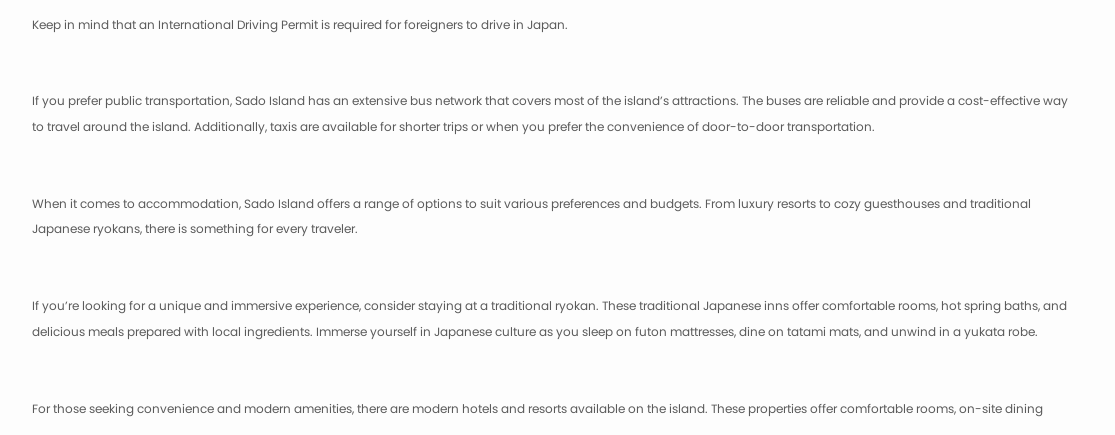Keep in mind that an International Driving Permit is required for foreigners to drive in Japan.


If you prefer public transportation, Sado Island has an extensive bus network that covers most of the island’s attractions. The buses are reliable and provide a cost-effective way to travel around the island. Additionally, taxis are available for shorter trips or when you prefer the convenience of door-to-door transportation.


When it comes to accommodation, Sado Island offers a range of options to suit various preferences and budgets. From luxury resorts to cozy guesthouses and traditional Japanese ryokans, there is something for every traveler.


If you’re looking for a unique and immersive experience, consider staying at a traditional ryokan. These traditional Japanese inns offer comfortable rooms, hot spring baths, and delicious meals prepared with local ingredients. Immerse yourself in Japanese culture as you sleep on futon mattresses, dine on tatami mats, and unwind in a yukata robe.


For those seeking convenience and modern amenities, there are modern hotels and resorts available on the island. These properties offer comfortable rooms, on-site dining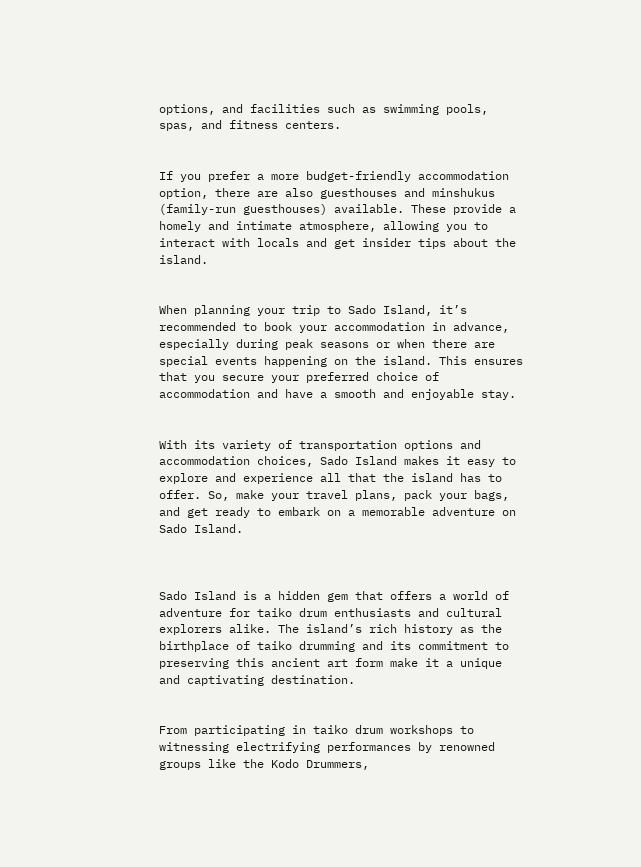options, and facilities such as swimming pools, spas, and fitness centers.


If you prefer a more budget-friendly accommodation option, there are also guesthouses and minshukus (family-run guesthouses) available. These provide a homely and intimate atmosphere, allowing you to interact with locals and get insider tips about the island.


When planning your trip to Sado Island, it’s recommended to book your accommodation in advance, especially during peak seasons or when there are special events happening on the island. This ensures that you secure your preferred choice of accommodation and have a smooth and enjoyable stay.


With its variety of transportation options and accommodation choices, Sado Island makes it easy to explore and experience all that the island has to offer. So, make your travel plans, pack your bags, and get ready to embark on a memorable adventure on Sado Island.



Sado Island is a hidden gem that offers a world of adventure for taiko drum enthusiasts and cultural explorers alike. The island’s rich history as the birthplace of taiko drumming and its commitment to preserving this ancient art form make it a unique and captivating destination.


From participating in taiko drum workshops to witnessing electrifying performances by renowned groups like the Kodo Drummers,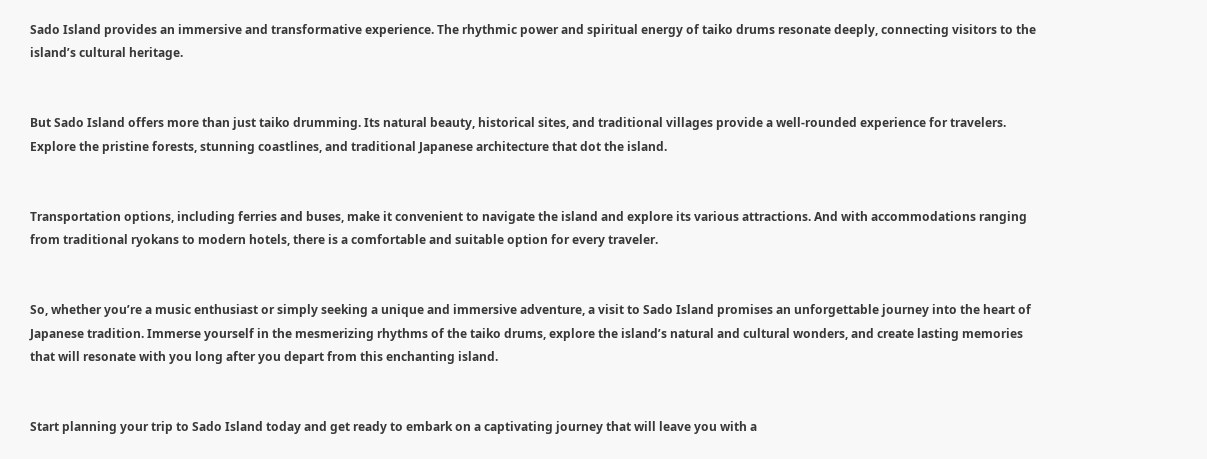Sado Island provides an immersive and transformative experience. The rhythmic power and spiritual energy of taiko drums resonate deeply, connecting visitors to the island’s cultural heritage.


But Sado Island offers more than just taiko drumming. Its natural beauty, historical sites, and traditional villages provide a well-rounded experience for travelers. Explore the pristine forests, stunning coastlines, and traditional Japanese architecture that dot the island.


Transportation options, including ferries and buses, make it convenient to navigate the island and explore its various attractions. And with accommodations ranging from traditional ryokans to modern hotels, there is a comfortable and suitable option for every traveler.


So, whether you’re a music enthusiast or simply seeking a unique and immersive adventure, a visit to Sado Island promises an unforgettable journey into the heart of Japanese tradition. Immerse yourself in the mesmerizing rhythms of the taiko drums, explore the island’s natural and cultural wonders, and create lasting memories that will resonate with you long after you depart from this enchanting island.


Start planning your trip to Sado Island today and get ready to embark on a captivating journey that will leave you with a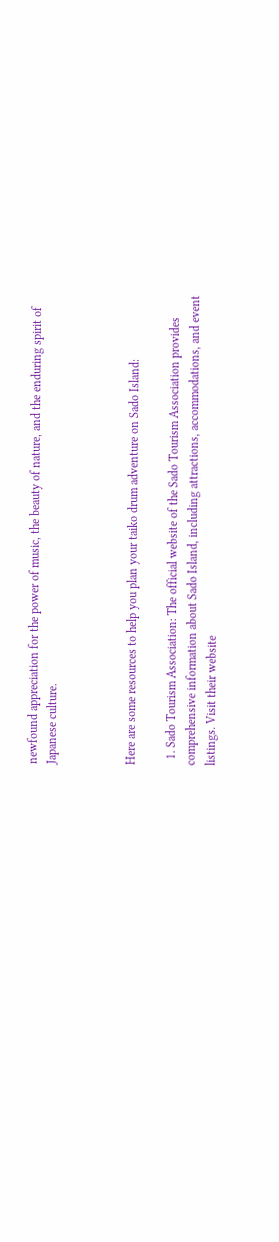newfound appreciation for the power of music, the beauty of nature, and the enduring spirit of Japanese culture.



Here are some resources to help you plan your taiko drum adventure on Sado Island:

  1. Sado Tourism Association: The official website of the Sado Tourism Association provides comprehensive information about Sado Island, including attractions, accommodations, and event listings. Visit their website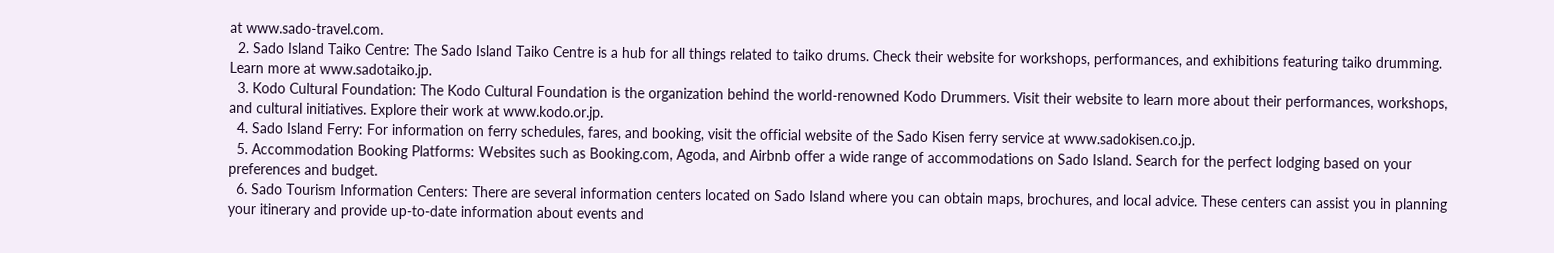at www.sado-travel.com.
  2. Sado Island Taiko Centre: The Sado Island Taiko Centre is a hub for all things related to taiko drums. Check their website for workshops, performances, and exhibitions featuring taiko drumming. Learn more at www.sadotaiko.jp.
  3. Kodo Cultural Foundation: The Kodo Cultural Foundation is the organization behind the world-renowned Kodo Drummers. Visit their website to learn more about their performances, workshops, and cultural initiatives. Explore their work at www.kodo.or.jp.
  4. Sado Island Ferry: For information on ferry schedules, fares, and booking, visit the official website of the Sado Kisen ferry service at www.sadokisen.co.jp.
  5. Accommodation Booking Platforms: Websites such as Booking.com, Agoda, and Airbnb offer a wide range of accommodations on Sado Island. Search for the perfect lodging based on your preferences and budget.
  6. Sado Tourism Information Centers: There are several information centers located on Sado Island where you can obtain maps, brochures, and local advice. These centers can assist you in planning your itinerary and provide up-to-date information about events and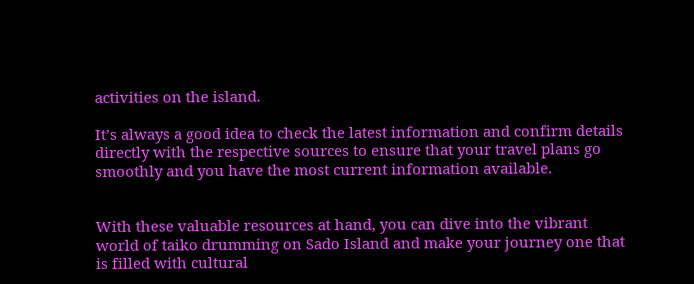activities on the island.

It’s always a good idea to check the latest information and confirm details directly with the respective sources to ensure that your travel plans go smoothly and you have the most current information available.


With these valuable resources at hand, you can dive into the vibrant world of taiko drumming on Sado Island and make your journey one that is filled with cultural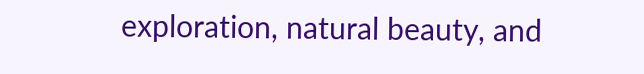exploration, natural beauty, and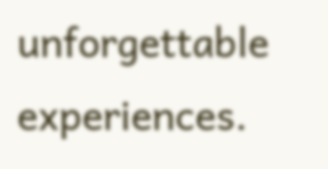unforgettable experiences.